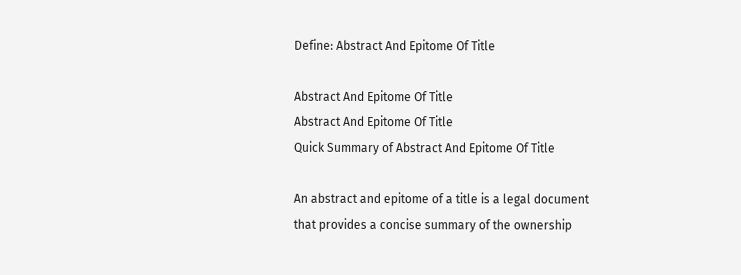Define: Abstract And Epitome Of Title

Abstract And Epitome Of Title
Abstract And Epitome Of Title
Quick Summary of Abstract And Epitome Of Title

An abstract and epitome of a title is a legal document that provides a concise summary of the ownership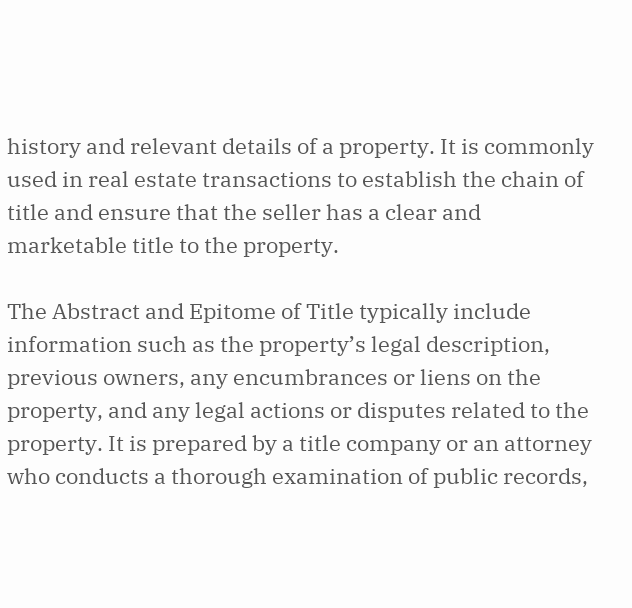history and relevant details of a property. It is commonly used in real estate transactions to establish the chain of title and ensure that the seller has a clear and marketable title to the property.

The Abstract and Epitome of Title typically include information such as the property’s legal description, previous owners, any encumbrances or liens on the property, and any legal actions or disputes related to the property. It is prepared by a title company or an attorney who conducts a thorough examination of public records,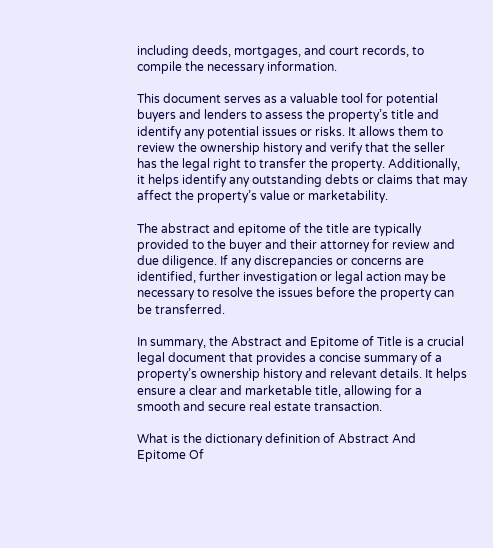including deeds, mortgages, and court records, to compile the necessary information.

This document serves as a valuable tool for potential buyers and lenders to assess the property’s title and identify any potential issues or risks. It allows them to review the ownership history and verify that the seller has the legal right to transfer the property. Additionally, it helps identify any outstanding debts or claims that may affect the property’s value or marketability.

The abstract and epitome of the title are typically provided to the buyer and their attorney for review and due diligence. If any discrepancies or concerns are identified, further investigation or legal action may be necessary to resolve the issues before the property can be transferred.

In summary, the Abstract and Epitome of Title is a crucial legal document that provides a concise summary of a property’s ownership history and relevant details. It helps ensure a clear and marketable title, allowing for a smooth and secure real estate transaction.

What is the dictionary definition of Abstract And Epitome Of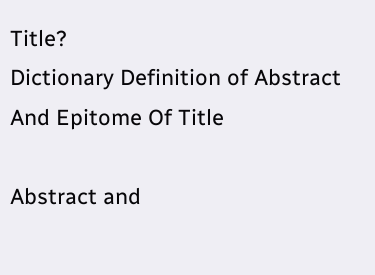Title?
Dictionary Definition of Abstract And Epitome Of Title

Abstract and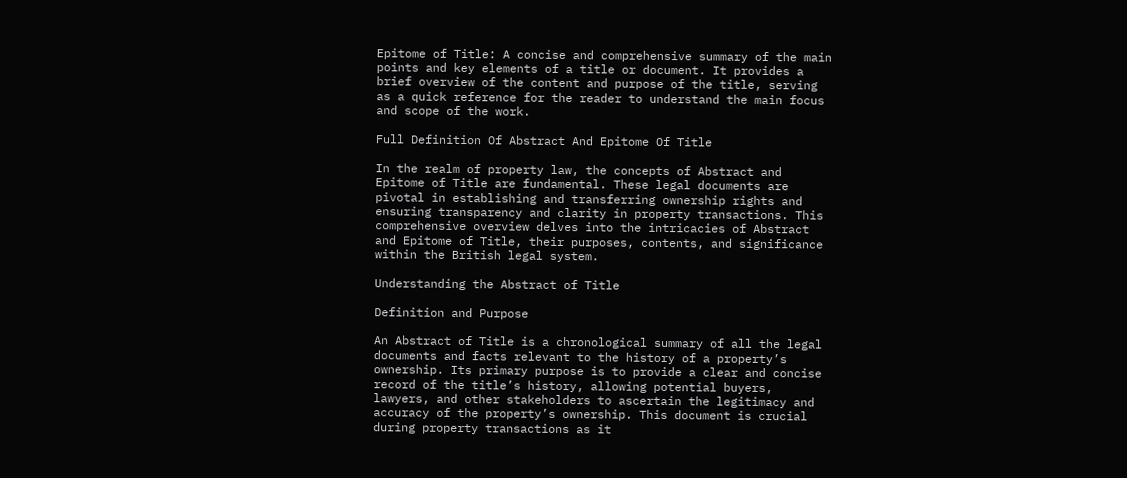Epitome of Title: A concise and comprehensive summary of the main points and key elements of a title or document. It provides a brief overview of the content and purpose of the title, serving as a quick reference for the reader to understand the main focus and scope of the work.

Full Definition Of Abstract And Epitome Of Title

In the realm of property law, the concepts of Abstract and Epitome of Title are fundamental. These legal documents are pivotal in establishing and transferring ownership rights and ensuring transparency and clarity in property transactions. This comprehensive overview delves into the intricacies of Abstract and Epitome of Title, their purposes, contents, and significance within the British legal system.

Understanding the Abstract of Title

Definition and Purpose

An Abstract of Title is a chronological summary of all the legal documents and facts relevant to the history of a property’s ownership. Its primary purpose is to provide a clear and concise record of the title’s history, allowing potential buyers, lawyers, and other stakeholders to ascertain the legitimacy and accuracy of the property’s ownership. This document is crucial during property transactions as it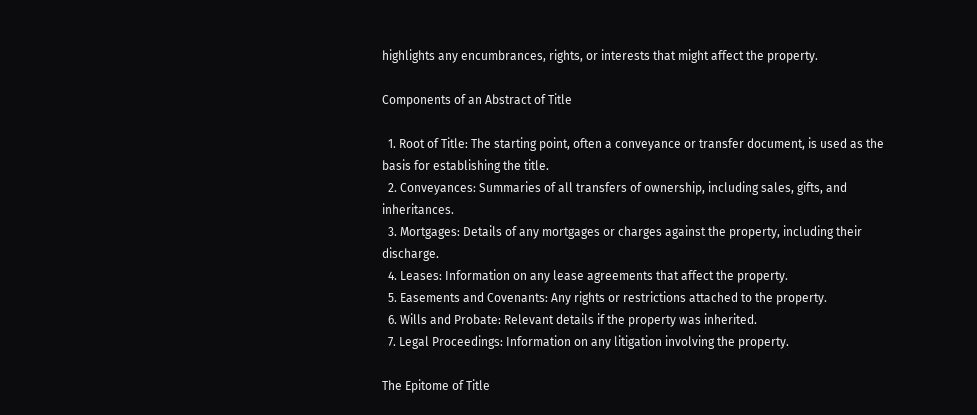highlights any encumbrances, rights, or interests that might affect the property.

Components of an Abstract of Title

  1. Root of Title: The starting point, often a conveyance or transfer document, is used as the basis for establishing the title.
  2. Conveyances: Summaries of all transfers of ownership, including sales, gifts, and inheritances.
  3. Mortgages: Details of any mortgages or charges against the property, including their discharge.
  4. Leases: Information on any lease agreements that affect the property.
  5. Easements and Covenants: Any rights or restrictions attached to the property.
  6. Wills and Probate: Relevant details if the property was inherited.
  7. Legal Proceedings: Information on any litigation involving the property.

The Epitome of Title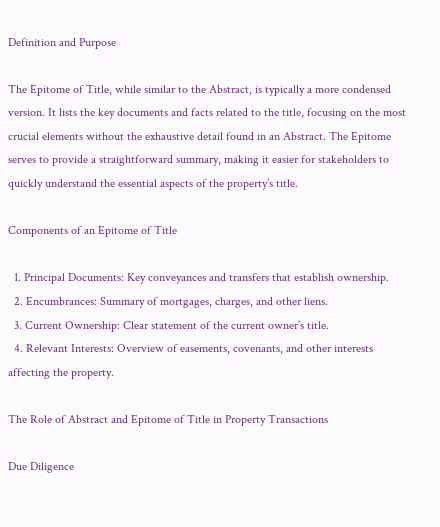Definition and Purpose

The Epitome of Title, while similar to the Abstract, is typically a more condensed version. It lists the key documents and facts related to the title, focusing on the most crucial elements without the exhaustive detail found in an Abstract. The Epitome serves to provide a straightforward summary, making it easier for stakeholders to quickly understand the essential aspects of the property’s title.

Components of an Epitome of Title

  1. Principal Documents: Key conveyances and transfers that establish ownership.
  2. Encumbrances: Summary of mortgages, charges, and other liens.
  3. Current Ownership: Clear statement of the current owner’s title.
  4. Relevant Interests: Overview of easements, covenants, and other interests affecting the property.

The Role of Abstract and Epitome of Title in Property Transactions

Due Diligence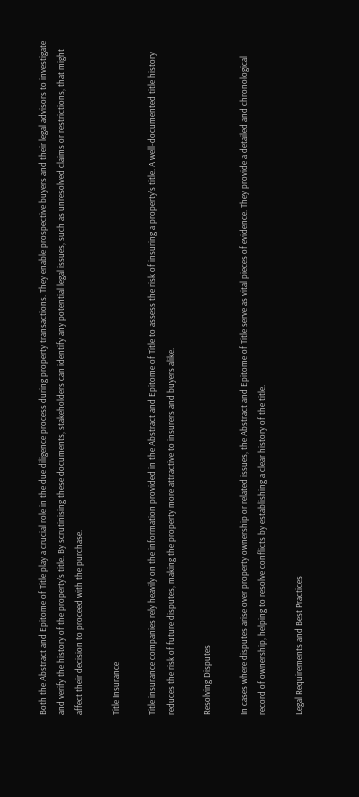Both the Abstract and Epitome of Title play a crucial role in the due diligence process during property transactions. They enable prospective buyers and their legal advisors to investigate and verify the history of the property’s title. By scrutinising these documents, stakeholders can identify any potential legal issues, such as unresolved claims or restrictions, that might affect their decision to proceed with the purchase.

Title Insurance

Title insurance companies rely heavily on the information provided in the Abstract and Epitome of Title to assess the risk of insuring a property’s title. A well-documented title history reduces the risk of future disputes, making the property more attractive to insurers and buyers alike.

Resolving Disputes

In cases where disputes arise over property ownership or related issues, the Abstract and Epitome of Title serve as vital pieces of evidence. They provide a detailed and chronological record of ownership, helping to resolve conflicts by establishing a clear history of the title.

Legal Requirements and Best Practices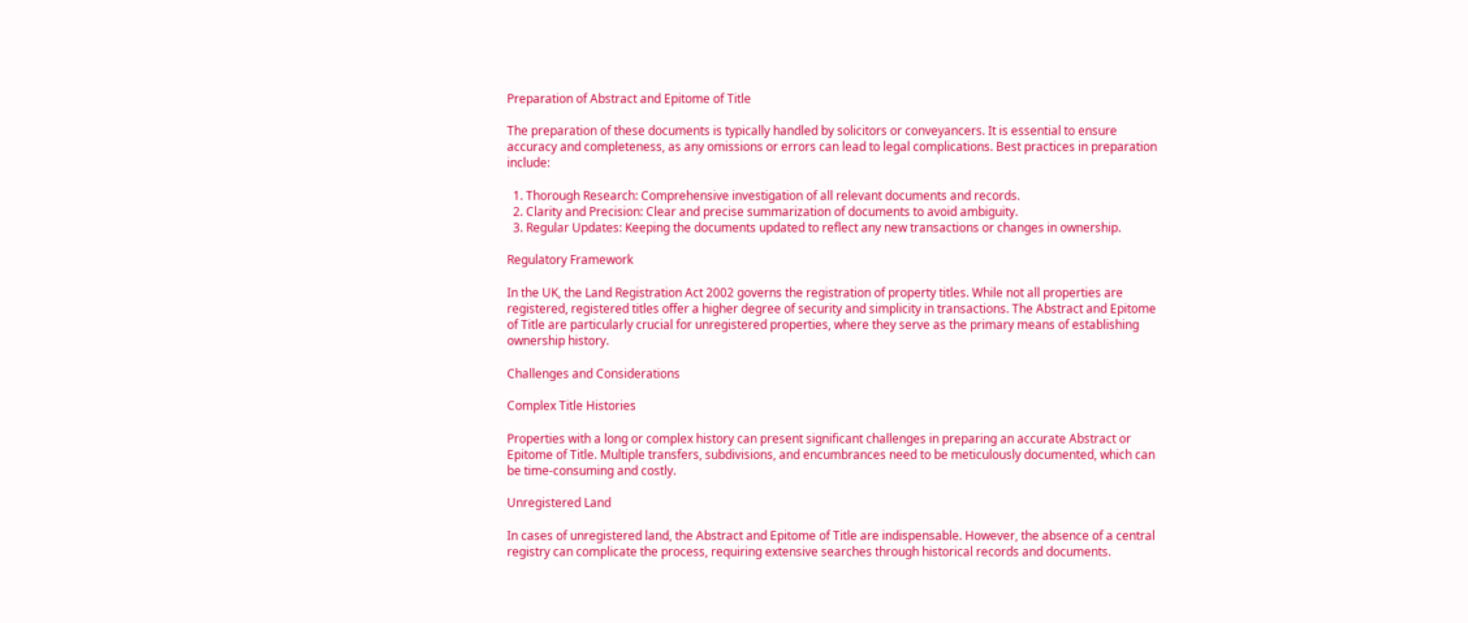Preparation of Abstract and Epitome of Title

The preparation of these documents is typically handled by solicitors or conveyancers. It is essential to ensure accuracy and completeness, as any omissions or errors can lead to legal complications. Best practices in preparation include:

  1. Thorough Research: Comprehensive investigation of all relevant documents and records.
  2. Clarity and Precision: Clear and precise summarization of documents to avoid ambiguity.
  3. Regular Updates: Keeping the documents updated to reflect any new transactions or changes in ownership.

Regulatory Framework

In the UK, the Land Registration Act 2002 governs the registration of property titles. While not all properties are registered, registered titles offer a higher degree of security and simplicity in transactions. The Abstract and Epitome of Title are particularly crucial for unregistered properties, where they serve as the primary means of establishing ownership history.

Challenges and Considerations

Complex Title Histories

Properties with a long or complex history can present significant challenges in preparing an accurate Abstract or Epitome of Title. Multiple transfers, subdivisions, and encumbrances need to be meticulously documented, which can be time-consuming and costly.

Unregistered Land

In cases of unregistered land, the Abstract and Epitome of Title are indispensable. However, the absence of a central registry can complicate the process, requiring extensive searches through historical records and documents.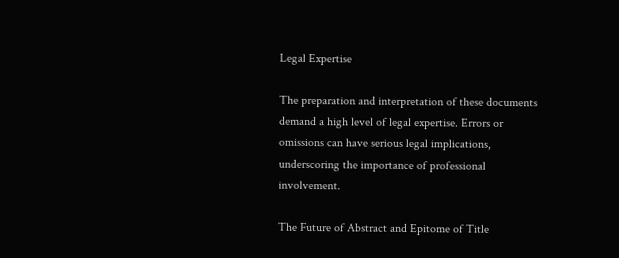Legal Expertise

The preparation and interpretation of these documents demand a high level of legal expertise. Errors or omissions can have serious legal implications, underscoring the importance of professional involvement.

The Future of Abstract and Epitome of Title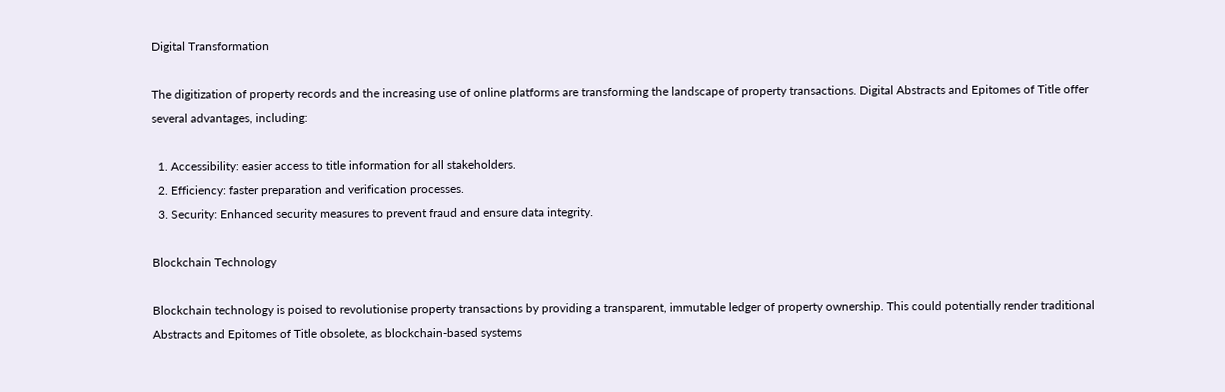Digital Transformation

The digitization of property records and the increasing use of online platforms are transforming the landscape of property transactions. Digital Abstracts and Epitomes of Title offer several advantages, including:

  1. Accessibility: easier access to title information for all stakeholders.
  2. Efficiency: faster preparation and verification processes.
  3. Security: Enhanced security measures to prevent fraud and ensure data integrity.

Blockchain Technology

Blockchain technology is poised to revolutionise property transactions by providing a transparent, immutable ledger of property ownership. This could potentially render traditional Abstracts and Epitomes of Title obsolete, as blockchain-based systems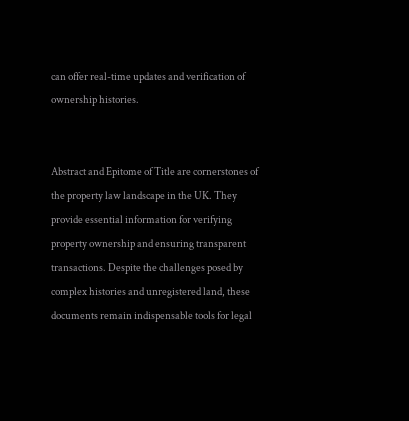can offer real-time updates and verification of ownership histories.


Abstract and Epitome of Title are cornerstones of the property law landscape in the UK. They provide essential information for verifying property ownership and ensuring transparent transactions. Despite the challenges posed by complex histories and unregistered land, these documents remain indispensable tools for legal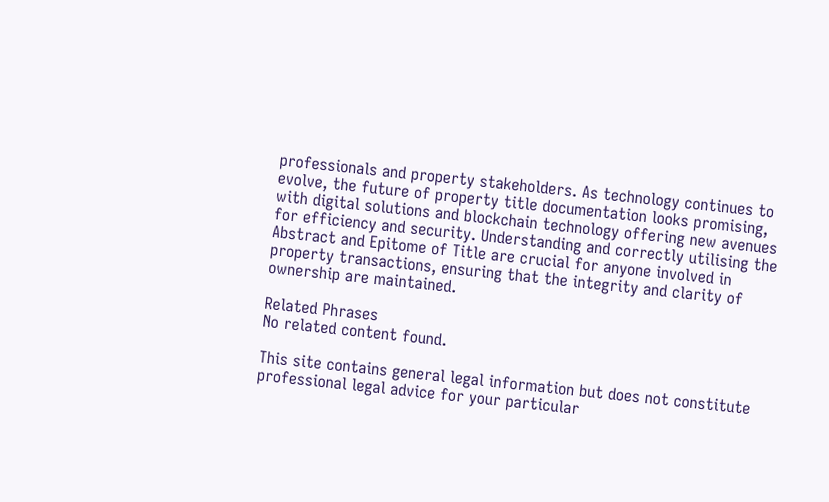professionals and property stakeholders. As technology continues to evolve, the future of property title documentation looks promising, with digital solutions and blockchain technology offering new avenues for efficiency and security. Understanding and correctly utilising the Abstract and Epitome of Title are crucial for anyone involved in property transactions, ensuring that the integrity and clarity of ownership are maintained.

Related Phrases
No related content found.

This site contains general legal information but does not constitute professional legal advice for your particular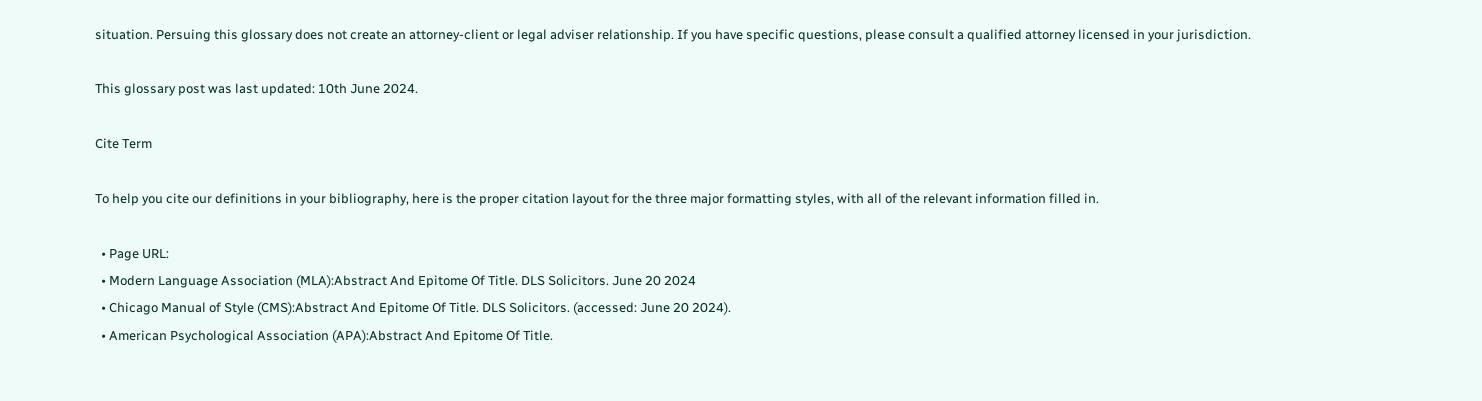situation. Persuing this glossary does not create an attorney-client or legal adviser relationship. If you have specific questions, please consult a qualified attorney licensed in your jurisdiction.

This glossary post was last updated: 10th June 2024.

Cite Term

To help you cite our definitions in your bibliography, here is the proper citation layout for the three major formatting styles, with all of the relevant information filled in.

  • Page URL:
  • Modern Language Association (MLA):Abstract And Epitome Of Title. DLS Solicitors. June 20 2024
  • Chicago Manual of Style (CMS):Abstract And Epitome Of Title. DLS Solicitors. (accessed: June 20 2024).
  • American Psychological Association (APA):Abstract And Epitome Of Title.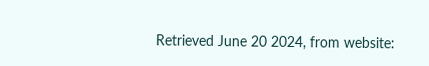Retrieved June 20 2024, from website: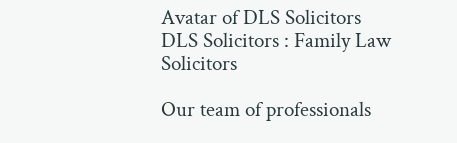Avatar of DLS Solicitors
DLS Solicitors : Family Law Solicitors

Our team of professionals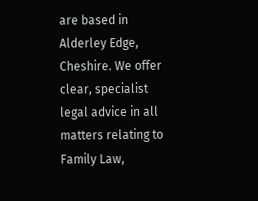are based in Alderley Edge, Cheshire. We offer clear, specialist legal advice in all matters relating to Family Law,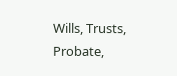Wills, Trusts, Probate,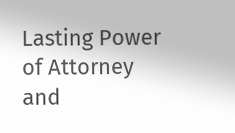Lasting Power of Attorney and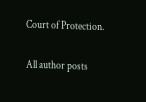Court of Protection.

All author posts